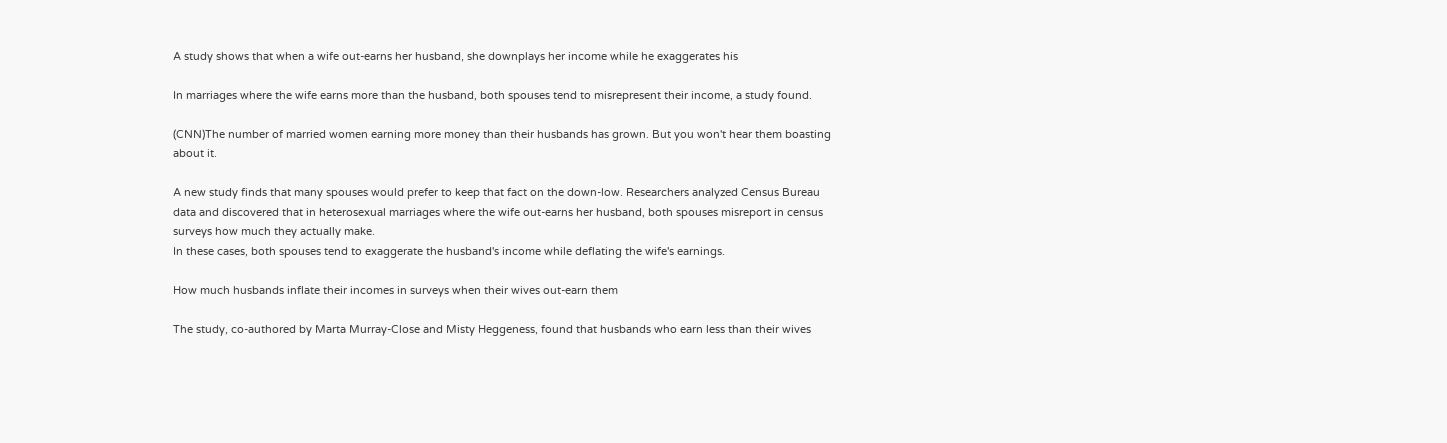A study shows that when a wife out-earns her husband, she downplays her income while he exaggerates his

In marriages where the wife earns more than the husband, both spouses tend to misrepresent their income, a study found.

(CNN)The number of married women earning more money than their husbands has grown. But you won't hear them boasting about it.

A new study finds that many spouses would prefer to keep that fact on the down-low. Researchers analyzed Census Bureau data and discovered that in heterosexual marriages where the wife out-earns her husband, both spouses misreport in census surveys how much they actually make.
In these cases, both spouses tend to exaggerate the husband's income while deflating the wife's earnings.

How much husbands inflate their incomes in surveys when their wives out-earn them

The study, co-authored by Marta Murray-Close and Misty Heggeness, found that husbands who earn less than their wives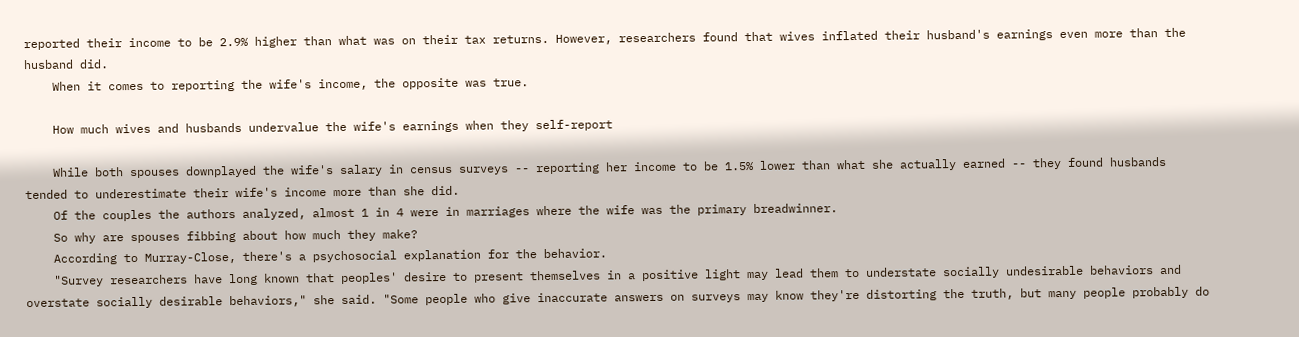reported their income to be 2.9% higher than what was on their tax returns. However, researchers found that wives inflated their husband's earnings even more than the husband did.
    When it comes to reporting the wife's income, the opposite was true.

    How much wives and husbands undervalue the wife's earnings when they self-report

    While both spouses downplayed the wife's salary in census surveys -- reporting her income to be 1.5% lower than what she actually earned -- they found husbands tended to underestimate their wife's income more than she did.
    Of the couples the authors analyzed, almost 1 in 4 were in marriages where the wife was the primary breadwinner.
    So why are spouses fibbing about how much they make?
    According to Murray-Close, there's a psychosocial explanation for the behavior.
    "Survey researchers have long known that peoples' desire to present themselves in a positive light may lead them to understate socially undesirable behaviors and overstate socially desirable behaviors," she said. "Some people who give inaccurate answers on surveys may know they're distorting the truth, but many people probably do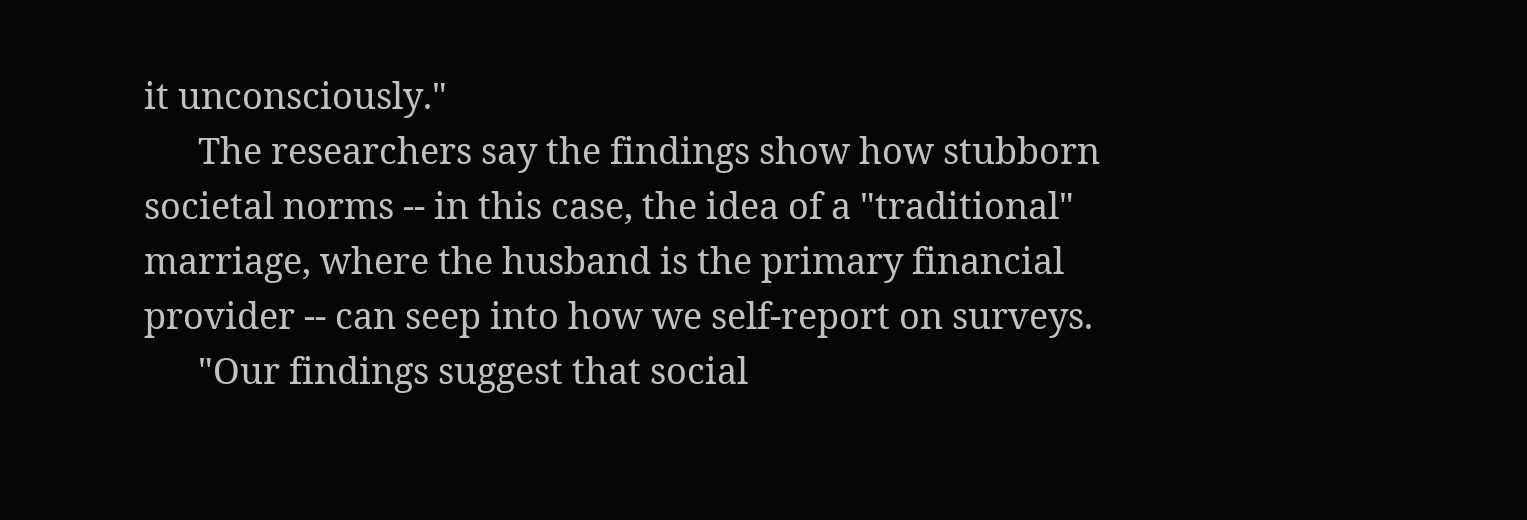it unconsciously."
      The researchers say the findings show how stubborn societal norms -- in this case, the idea of a "traditional" marriage, where the husband is the primary financial provider -- can seep into how we self-report on surveys.
      "Our findings suggest that social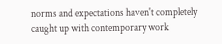norms and expectations haven't completely caught up with contemporary work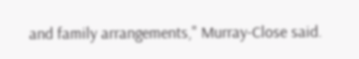and family arrangements," Murray-Close said.